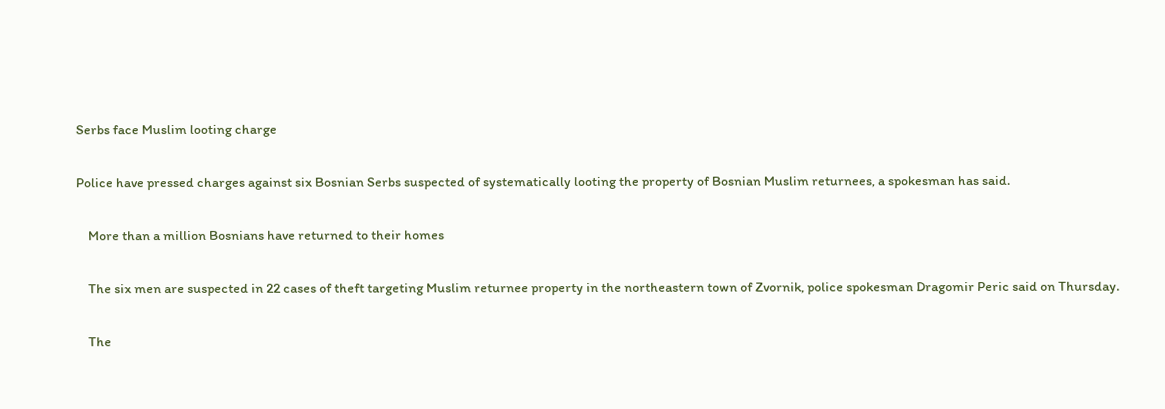Serbs face Muslim looting charge

Police have pressed charges against six Bosnian Serbs suspected of systematically looting the property of Bosnian Muslim returnees, a spokesman has said.

    More than a million Bosnians have returned to their homes

    The six men are suspected in 22 cases of theft targeting Muslim returnee property in the northeastern town of Zvornik, police spokesman Dragomir Peric said on Thursday.

    The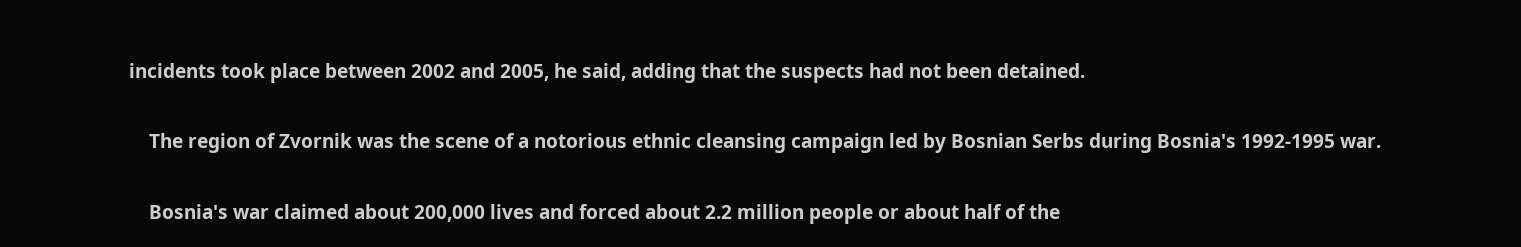incidents took place between 2002 and 2005, he said, adding that the suspects had not been detained.

    The region of Zvornik was the scene of a notorious ethnic cleansing campaign led by Bosnian Serbs during Bosnia's 1992-1995 war.

    Bosnia's war claimed about 200,000 lives and forced about 2.2 million people or about half of the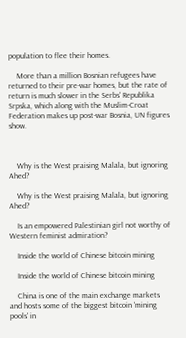population to flee their homes.

    More than a million Bosnian refugees have returned to their pre-war homes, but the rate of return is much slower in the Serbs' Republika Srpska, which along with the Muslim-Croat Federation makes up post-war Bosnia, UN figures show.



    Why is the West praising Malala, but ignoring Ahed?

    Why is the West praising Malala, but ignoring Ahed?

    Is an empowered Palestinian girl not worthy of Western feminist admiration?

    Inside the world of Chinese bitcoin mining

    Inside the world of Chinese bitcoin mining

    China is one of the main exchange markets and hosts some of the biggest bitcoin 'mining pools' in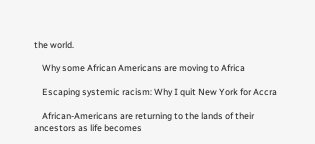the world.

    Why some African Americans are moving to Africa

    Escaping systemic racism: Why I quit New York for Accra

    African-Americans are returning to the lands of their ancestors as life becomes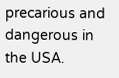precarious and dangerous in the USA.